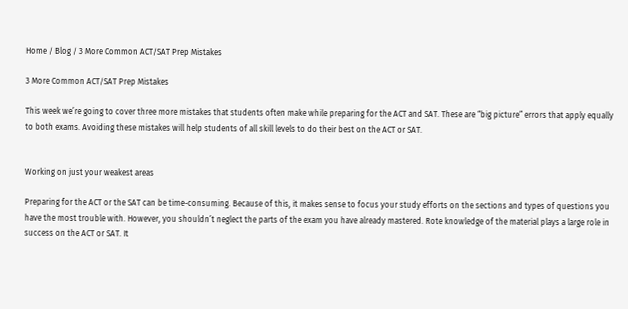Home / Blog / 3 More Common ACT/SAT Prep Mistakes

3 More Common ACT/SAT Prep Mistakes

This week we’re going to cover three more mistakes that students often make while preparing for the ACT and SAT. These are “big picture” errors that apply equally to both exams. Avoiding these mistakes will help students of all skill levels to do their best on the ACT or SAT.


Working on just your weakest areas

Preparing for the ACT or the SAT can be time-consuming. Because of this, it makes sense to focus your study efforts on the sections and types of questions you have the most trouble with. However, you shouldn’t neglect the parts of the exam you have already mastered. Rote knowledge of the material plays a large role in success on the ACT or SAT. It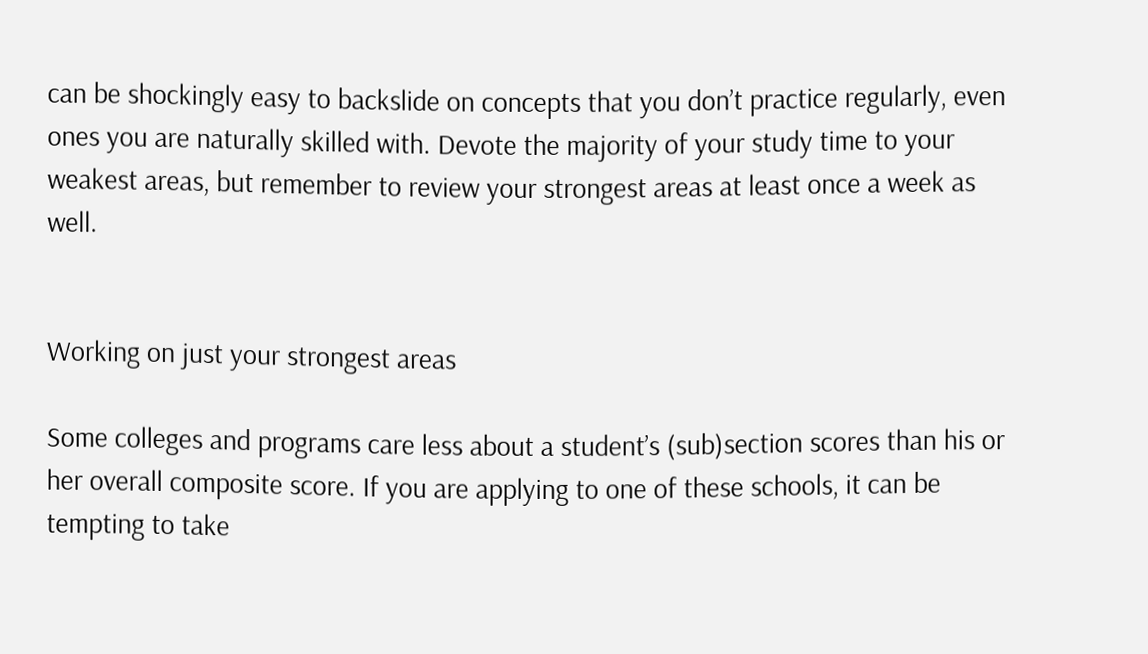can be shockingly easy to backslide on concepts that you don’t practice regularly, even ones you are naturally skilled with. Devote the majority of your study time to your weakest areas, but remember to review your strongest areas at least once a week as well.


Working on just your strongest areas

Some colleges and programs care less about a student’s (sub)section scores than his or her overall composite score. If you are applying to one of these schools, it can be tempting to take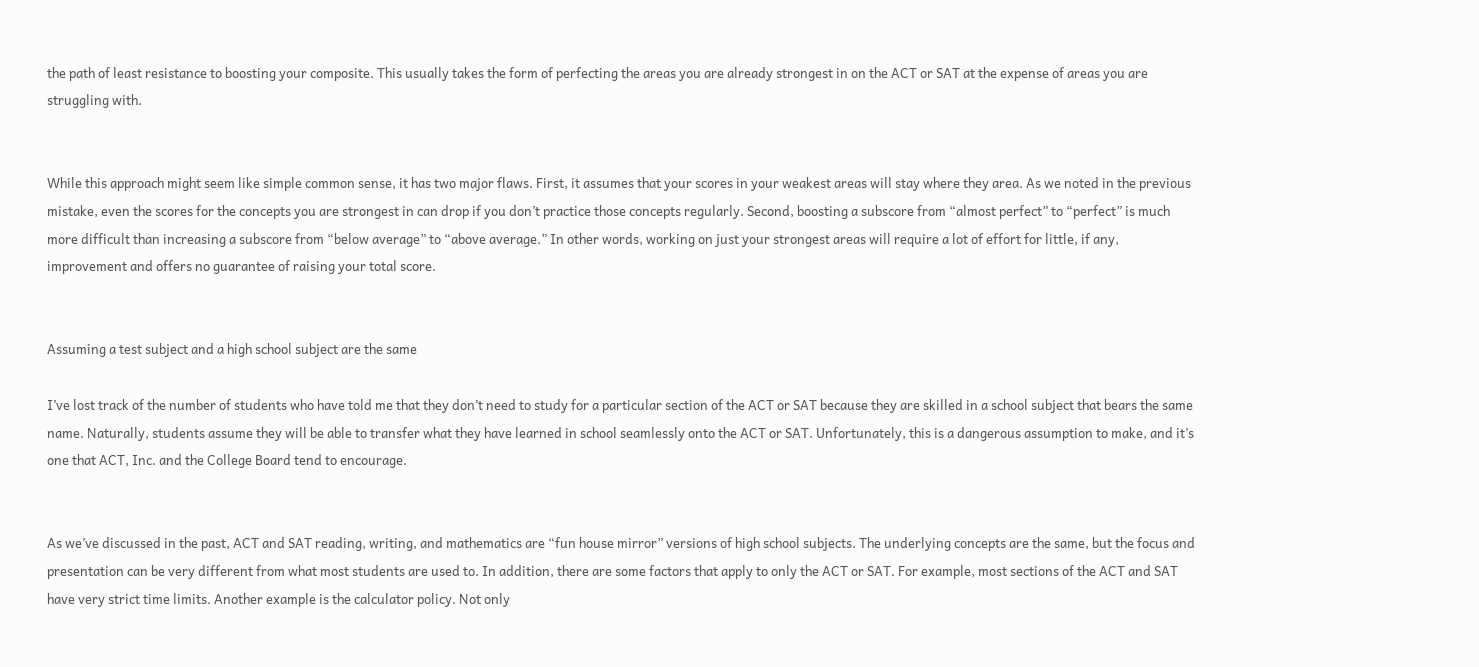the path of least resistance to boosting your composite. This usually takes the form of perfecting the areas you are already strongest in on the ACT or SAT at the expense of areas you are struggling with.


While this approach might seem like simple common sense, it has two major flaws. First, it assumes that your scores in your weakest areas will stay where they area. As we noted in the previous mistake, even the scores for the concepts you are strongest in can drop if you don’t practice those concepts regularly. Second, boosting a subscore from “almost perfect” to “perfect” is much more difficult than increasing a subscore from “below average” to “above average.” In other words, working on just your strongest areas will require a lot of effort for little, if any, improvement and offers no guarantee of raising your total score.


Assuming a test subject and a high school subject are the same

I’ve lost track of the number of students who have told me that they don’t need to study for a particular section of the ACT or SAT because they are skilled in a school subject that bears the same name. Naturally, students assume they will be able to transfer what they have learned in school seamlessly onto the ACT or SAT. Unfortunately, this is a dangerous assumption to make, and it’s one that ACT, Inc. and the College Board tend to encourage.


As we’ve discussed in the past, ACT and SAT reading, writing, and mathematics are “fun house mirror” versions of high school subjects. The underlying concepts are the same, but the focus and presentation can be very different from what most students are used to. In addition, there are some factors that apply to only the ACT or SAT. For example, most sections of the ACT and SAT have very strict time limits. Another example is the calculator policy. Not only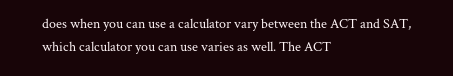does when you can use a calculator vary between the ACT and SAT, which calculator you can use varies as well. The ACT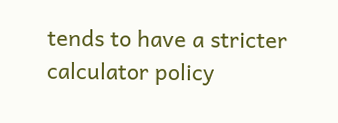tends to have a stricter calculator policy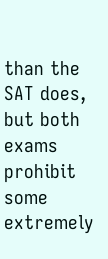than the SAT does, but both exams prohibit some extremely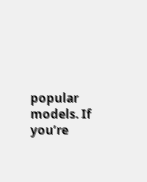popular models. If you’re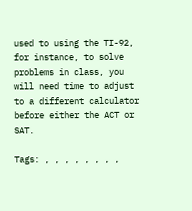used to using the TI-92, for instance, to solve problems in class, you will need time to adjust to a different calculator before either the ACT or SAT.

Tags: , , , , , , , ,